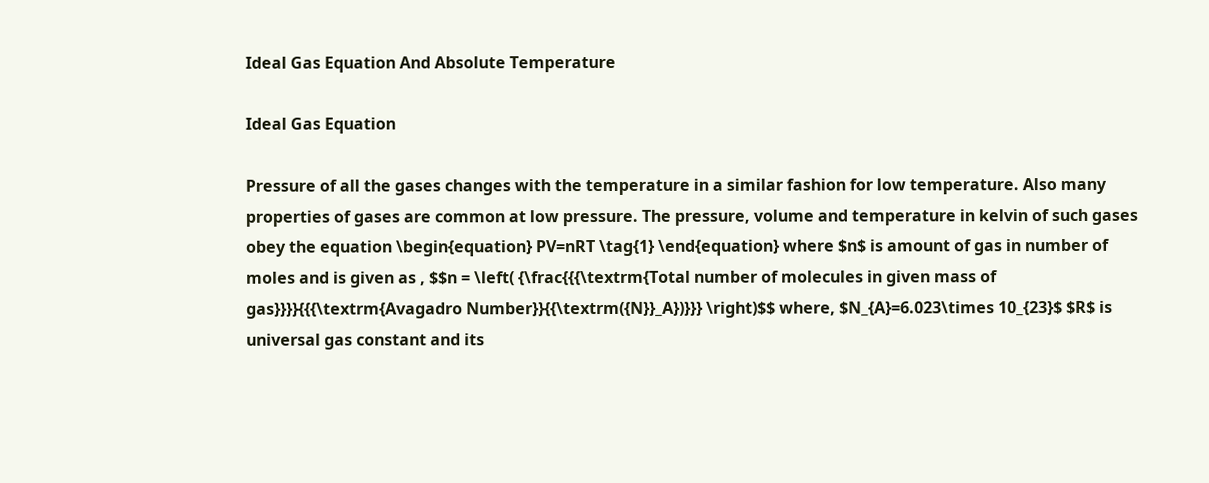Ideal Gas Equation And Absolute Temperature

Ideal Gas Equation

Pressure of all the gases changes with the temperature in a similar fashion for low temperature. Also many properties of gases are common at low pressure. The pressure, volume and temperature in kelvin of such gases obey the equation \begin{equation} PV=nRT \tag{1} \end{equation} where $n$ is amount of gas in number of moles and is given as , $$n = \left( {\frac{{{\textrm{Total number of molecules in given mass of gas}}}}{{{\textrm{Avagadro Number}}{{\textrm({N}}_A})}}} \right)$$ where, $N_{A}=6.023\times 10_{23}$ $R$ is universal gas constant and its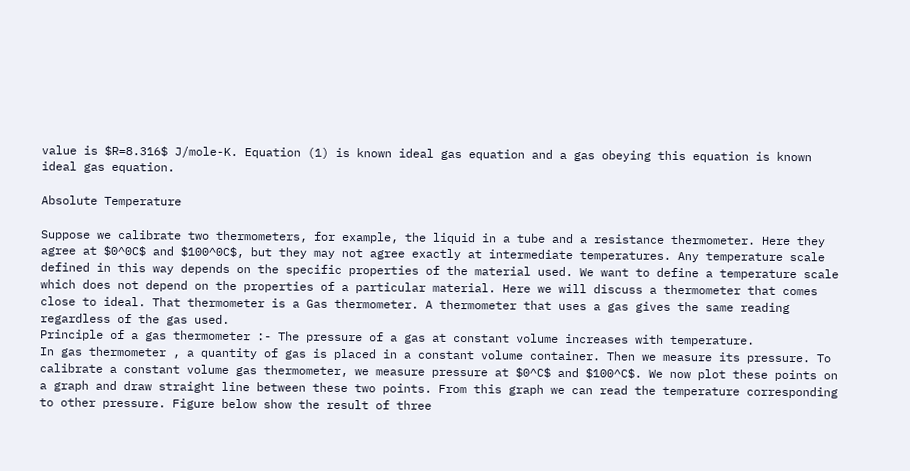value is $R=8.316$ J/mole-K. Equation (1) is known ideal gas equation and a gas obeying this equation is known ideal gas equation.

Absolute Temperature

Suppose we calibrate two thermometers, for example, the liquid in a tube and a resistance thermometer. Here they agree at $0^0C$ and $100^0C$, but they may not agree exactly at intermediate temperatures. Any temperature scale defined in this way depends on the specific properties of the material used. We want to define a temperature scale which does not depend on the properties of a particular material. Here we will discuss a thermometer that comes close to ideal. That thermometer is a Gas thermometer. A thermometer that uses a gas gives the same reading regardless of the gas used.
Principle of a gas thermometer :- The pressure of a gas at constant volume increases with temperature.
In gas thermometer , a quantity of gas is placed in a constant volume container. Then we measure its pressure. To calibrate a constant volume gas thermometer, we measure pressure at $0^C$ and $100^C$. We now plot these points on a graph and draw straight line between these two points. From this graph we can read the temperature corresponding to other pressure. Figure below show the result of three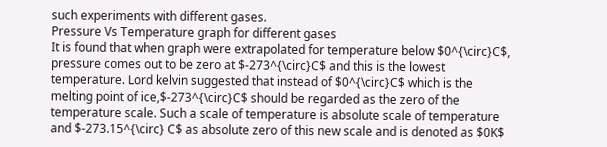such experiments with different gases.
Pressure Vs Temperature graph for different gases
It is found that when graph were extrapolated for temperature below $0^{\circ}C$, pressure comes out to be zero at $-273^{\circ}C$ and this is the lowest temperature. Lord kelvin suggested that instead of $0^{\circ}C$ which is the melting point of ice,$-273^{\circ}C$ should be regarded as the zero of the temperature scale. Such a scale of temperature is absolute scale of temperature and $-273.15^{\circ} C$ as absolute zero of this new scale and is denoted as $0K$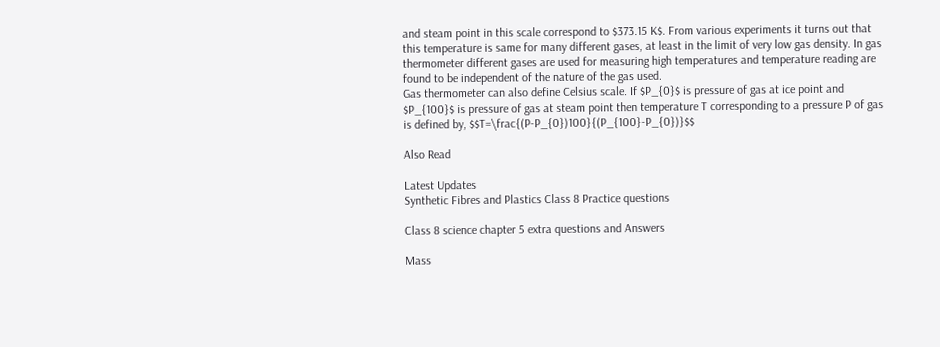and steam point in this scale correspond to $373.15 K$. From various experiments it turns out that this temperature is same for many different gases, at least in the limit of very low gas density. In gas thermometer different gases are used for measuring high temperatures and temperature reading are found to be independent of the nature of the gas used.
Gas thermometer can also define Celsius scale. If $P_{0}$ is pressure of gas at ice point and $P_{100}$ is pressure of gas at steam point then temperature T corresponding to a pressure P of gas is defined by, $$T=\frac{(P-P_{0})100}{(P_{100}-P_{0})}$$

Also Read

Latest Updates
Synthetic Fibres and Plastics Class 8 Practice questions

Class 8 science chapter 5 extra questions and Answers

Mass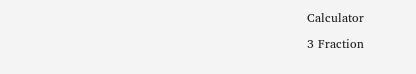Calculator

3 Fraction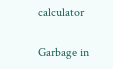calculator

Garbage in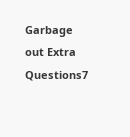Garbage out Extra Questions7